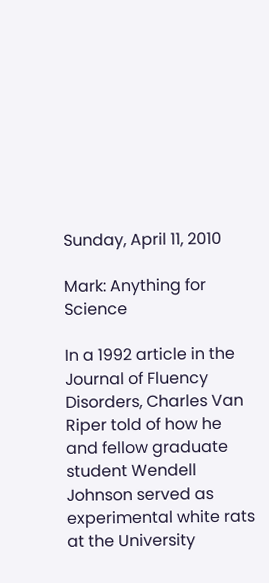Sunday, April 11, 2010

Mark: Anything for Science

In a 1992 article in the Journal of Fluency Disorders, Charles Van Riper told of how he and fellow graduate student Wendell Johnson served as experimental white rats at the University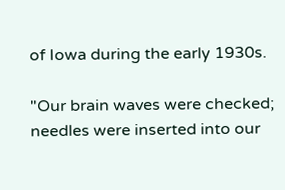of Iowa during the early 1930s.

"Our brain waves were checked; needles were inserted into our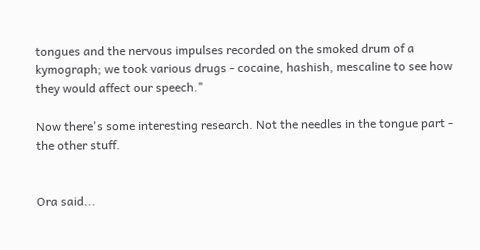tongues and the nervous impulses recorded on the smoked drum of a kymograph; we took various drugs - cocaine, hashish, mescaline to see how they would affect our speech."

Now there's some interesting research. Not the needles in the tongue part - the other stuff.


Ora said...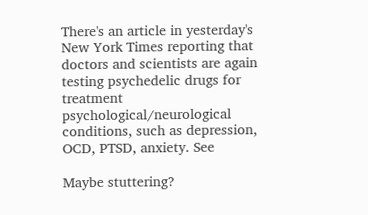There's an article in yesterday's New York Times reporting that doctors and scientists are again testing psychedelic drugs for treatment psychological/neurological conditions, such as depression, OCD, PTSD, anxiety. See

Maybe stuttering?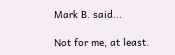Mark B. said...

Not for me, at least.